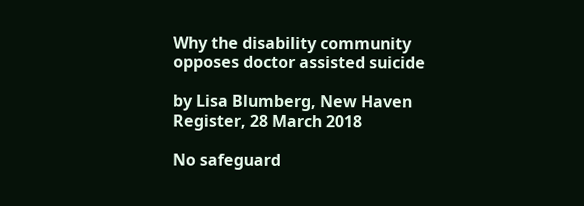Why the disability community opposes doctor assisted suicide

by Lisa Blumberg, New Haven Register, 28 March 2018

No safeguard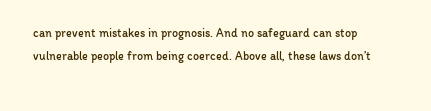can prevent mistakes in prognosis. And no safeguard can stop vulnerable people from being coerced. Above all, these laws don’t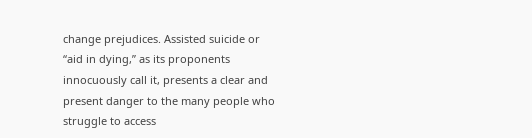change prejudices. Assisted suicide or “aid in dying,” as its proponents innocuously call it, presents a clear and present danger to the many people who struggle to access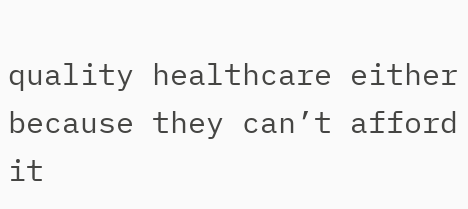quality healthcare either because they can’t afford it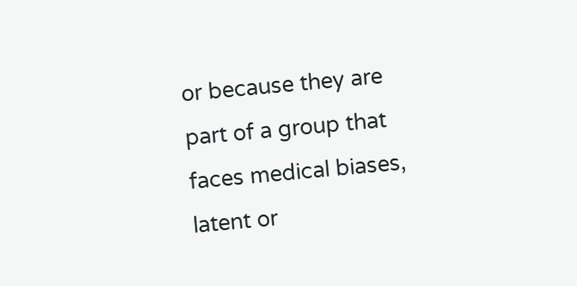or because they are part of a group that faces medical biases, latent or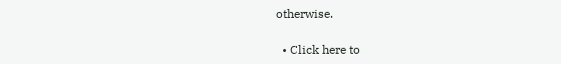otherwise.

  • Click here to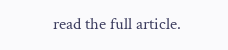read the full article.